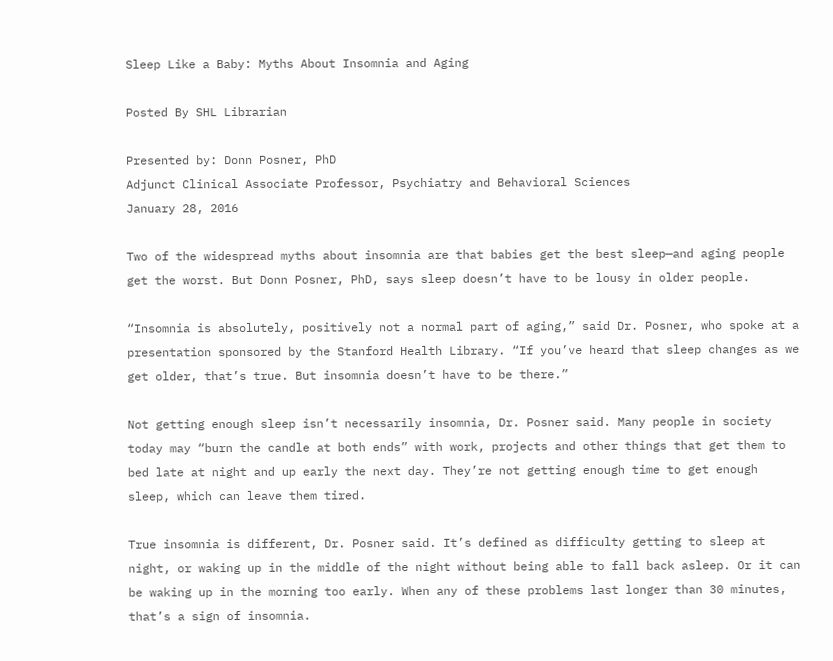Sleep Like a Baby: Myths About Insomnia and Aging

Posted By SHL Librarian

Presented by: Donn Posner, PhD
Adjunct Clinical Associate Professor, Psychiatry and Behavioral Sciences
January 28, 2016

Two of the widespread myths about insomnia are that babies get the best sleep—and aging people get the worst. But Donn Posner, PhD, says sleep doesn’t have to be lousy in older people.

“Insomnia is absolutely, positively not a normal part of aging,” said Dr. Posner, who spoke at a presentation sponsored by the Stanford Health Library. “If you’ve heard that sleep changes as we get older, that’s true. But insomnia doesn’t have to be there.”

Not getting enough sleep isn’t necessarily insomnia, Dr. Posner said. Many people in society today may “burn the candle at both ends” with work, projects and other things that get them to bed late at night and up early the next day. They’re not getting enough time to get enough sleep, which can leave them tired.

True insomnia is different, Dr. Posner said. It’s defined as difficulty getting to sleep at night, or waking up in the middle of the night without being able to fall back asleep. Or it can be waking up in the morning too early. When any of these problems last longer than 30 minutes, that’s a sign of insomnia.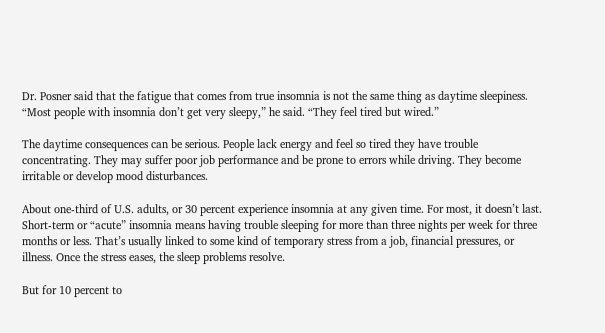Dr. Posner said that the fatigue that comes from true insomnia is not the same thing as daytime sleepiness. “Most people with insomnia don’t get very sleepy,” he said. “They feel tired but wired.”

The daytime consequences can be serious. People lack energy and feel so tired they have trouble concentrating. They may suffer poor job performance and be prone to errors while driving. They become irritable or develop mood disturbances.

About one-third of U.S. adults, or 30 percent experience insomnia at any given time. For most, it doesn’t last. Short-term or “acute” insomnia means having trouble sleeping for more than three nights per week for three months or less. That’s usually linked to some kind of temporary stress from a job, financial pressures, or illness. Once the stress eases, the sleep problems resolve.

But for 10 percent to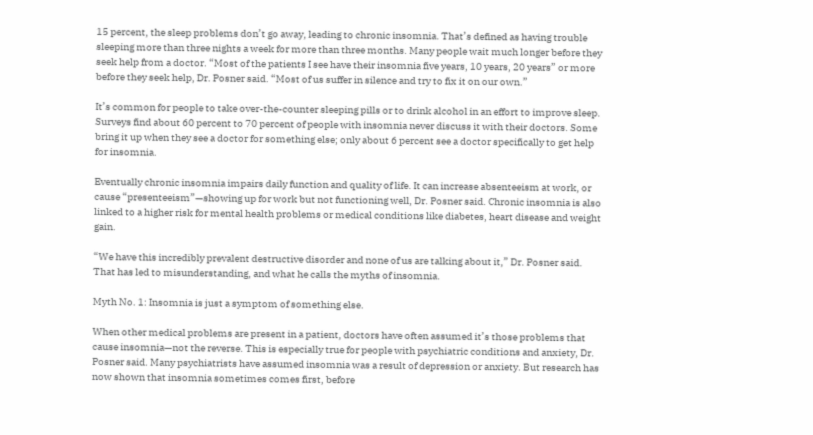15 percent, the sleep problems don’t go away, leading to chronic insomnia. That’s defined as having trouble sleeping more than three nights a week for more than three months. Many people wait much longer before they seek help from a doctor. “Most of the patients I see have their insomnia five years, 10 years, 20 years” or more before they seek help, Dr. Posner said. “Most of us suffer in silence and try to fix it on our own.”

It’s common for people to take over-the-counter sleeping pills or to drink alcohol in an effort to improve sleep. Surveys find about 60 percent to 70 percent of people with insomnia never discuss it with their doctors. Some bring it up when they see a doctor for something else; only about 6 percent see a doctor specifically to get help for insomnia.

Eventually chronic insomnia impairs daily function and quality of life. It can increase absenteeism at work, or cause “presenteeism”—showing up for work but not functioning well, Dr. Posner said. Chronic insomnia is also linked to a higher risk for mental health problems or medical conditions like diabetes, heart disease and weight gain.

“We have this incredibly prevalent destructive disorder and none of us are talking about it,” Dr. Posner said. That has led to misunderstanding, and what he calls the myths of insomnia.

Myth No. 1: Insomnia is just a symptom of something else.

When other medical problems are present in a patient, doctors have often assumed it’s those problems that cause insomnia—not the reverse. This is especially true for people with psychiatric conditions and anxiety, Dr. Posner said. Many psychiatrists have assumed insomnia was a result of depression or anxiety. But research has now shown that insomnia sometimes comes first, before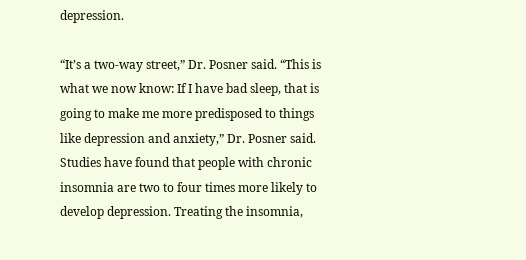depression.

“It’s a two-way street,” Dr. Posner said. “This is what we now know: If I have bad sleep, that is going to make me more predisposed to things like depression and anxiety,” Dr. Posner said. Studies have found that people with chronic insomnia are two to four times more likely to develop depression. Treating the insomnia,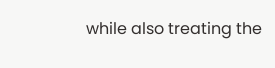while also treating the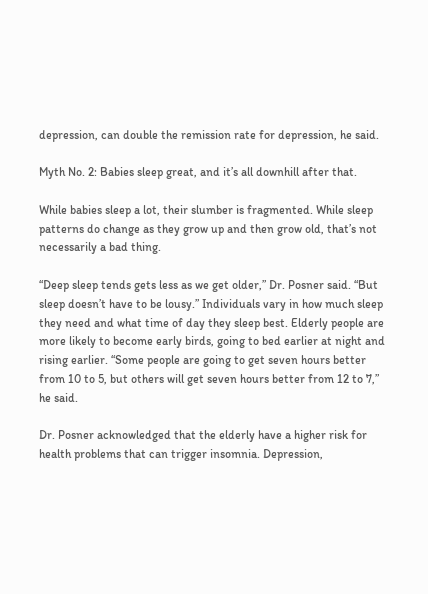depression, can double the remission rate for depression, he said.

Myth No. 2: Babies sleep great, and it’s all downhill after that.

While babies sleep a lot, their slumber is fragmented. While sleep patterns do change as they grow up and then grow old, that’s not necessarily a bad thing.

“Deep sleep tends gets less as we get older,” Dr. Posner said. “But sleep doesn’t have to be lousy.” Individuals vary in how much sleep they need and what time of day they sleep best. Elderly people are more likely to become early birds, going to bed earlier at night and rising earlier. “Some people are going to get seven hours better from 10 to 5, but others will get seven hours better from 12 to 7,” he said.

Dr. Posner acknowledged that the elderly have a higher risk for health problems that can trigger insomnia. Depression,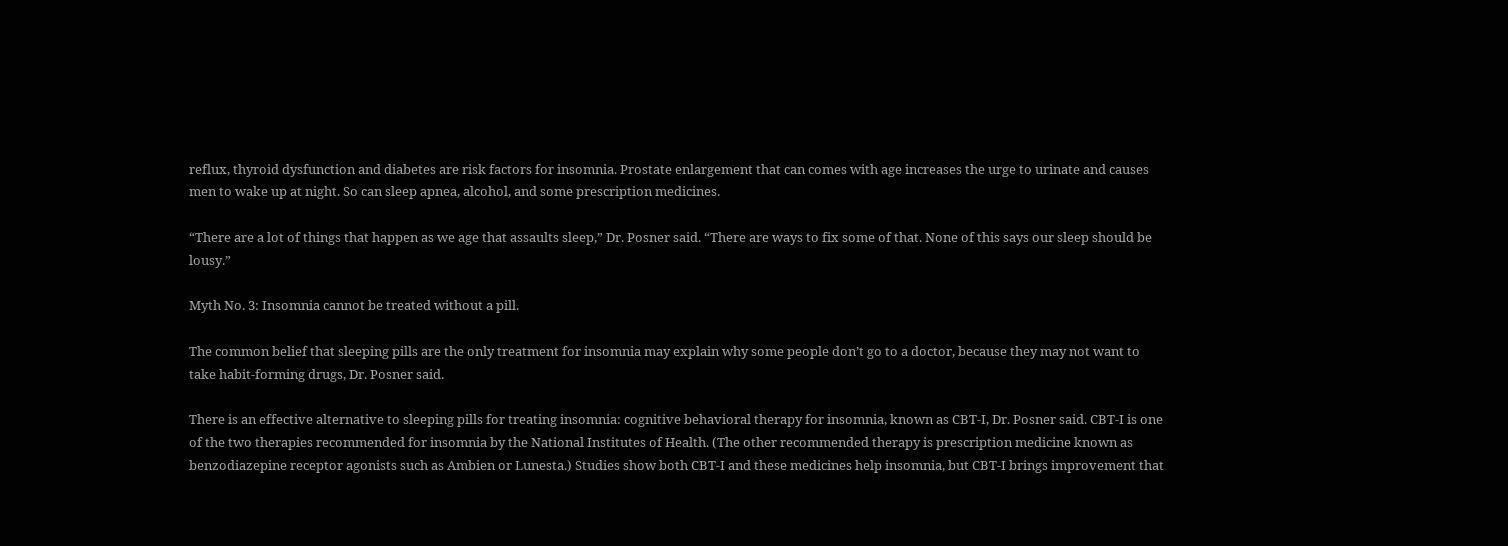reflux, thyroid dysfunction and diabetes are risk factors for insomnia. Prostate enlargement that can comes with age increases the urge to urinate and causes men to wake up at night. So can sleep apnea, alcohol, and some prescription medicines.

“There are a lot of things that happen as we age that assaults sleep,” Dr. Posner said. “There are ways to fix some of that. None of this says our sleep should be lousy.”

Myth No. 3: Insomnia cannot be treated without a pill.

The common belief that sleeping pills are the only treatment for insomnia may explain why some people don’t go to a doctor, because they may not want to take habit-forming drugs, Dr. Posner said.

There is an effective alternative to sleeping pills for treating insomnia: cognitive behavioral therapy for insomnia, known as CBT-I, Dr. Posner said. CBT-I is one of the two therapies recommended for insomnia by the National Institutes of Health. (The other recommended therapy is prescription medicine known as benzodiazepine receptor agonists such as Ambien or Lunesta.) Studies show both CBT-I and these medicines help insomnia, but CBT-I brings improvement that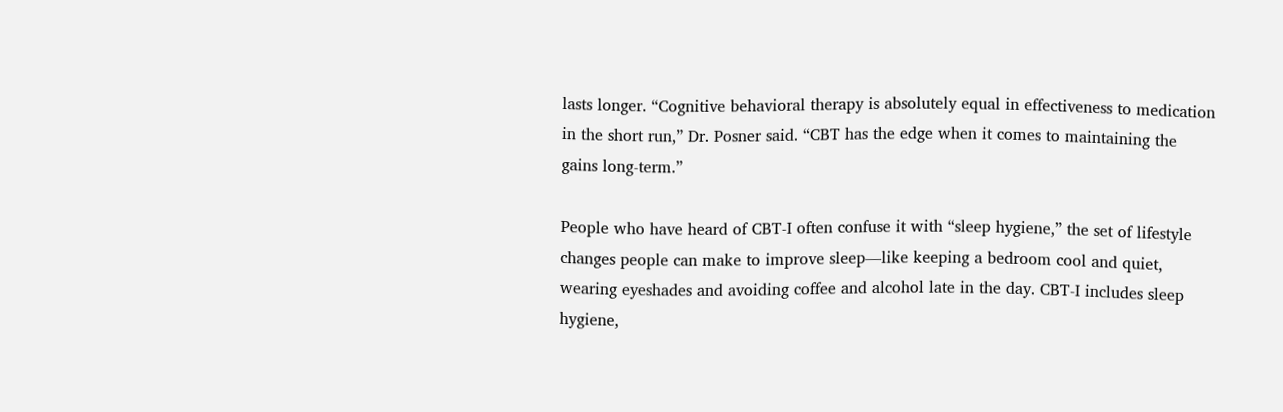lasts longer. “Cognitive behavioral therapy is absolutely equal in effectiveness to medication in the short run,” Dr. Posner said. “CBT has the edge when it comes to maintaining the gains long-term.”

People who have heard of CBT-I often confuse it with “sleep hygiene,” the set of lifestyle changes people can make to improve sleep—like keeping a bedroom cool and quiet, wearing eyeshades and avoiding coffee and alcohol late in the day. CBT-I includes sleep hygiene,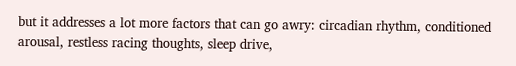but it addresses a lot more factors that can go awry: circadian rhythm, conditioned arousal, restless racing thoughts, sleep drive,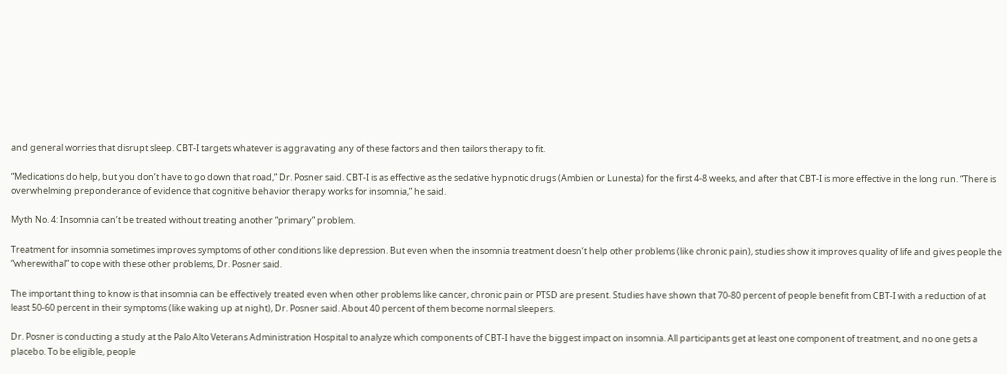and general worries that disrupt sleep. CBT-I targets whatever is aggravating any of these factors and then tailors therapy to fit.

“Medications do help, but you don’t have to go down that road,” Dr. Posner said. CBT-I is as effective as the sedative hypnotic drugs (Ambien or Lunesta) for the first 4-8 weeks, and after that CBT-I is more effective in the long run. “There is overwhelming preponderance of evidence that cognitive behavior therapy works for insomnia,” he said.

Myth No. 4: Insomnia can’t be treated without treating another “primary” problem.

Treatment for insomnia sometimes improves symptoms of other conditions like depression. But even when the insomnia treatment doesn’t help other problems (like chronic pain), studies show it improves quality of life and gives people the “wherewithal” to cope with these other problems, Dr. Posner said.

The important thing to know is that insomnia can be effectively treated even when other problems like cancer, chronic pain or PTSD are present. Studies have shown that 70-80 percent of people benefit from CBT-I with a reduction of at least 50-60 percent in their symptoms (like waking up at night), Dr. Posner said. About 40 percent of them become normal sleepers.

Dr. Posner is conducting a study at the Palo Alto Veterans Administration Hospital to analyze which components of CBT-I have the biggest impact on insomnia. All participants get at least one component of treatment, and no one gets a placebo. To be eligible, people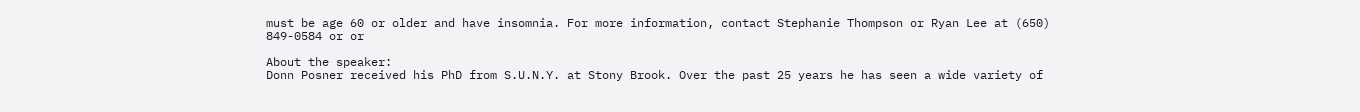must be age 60 or older and have insomnia. For more information, contact Stephanie Thompson or Ryan Lee at (650) 849-0584 or or

About the speaker:
Donn Posner received his PhD from S.U.N.Y. at Stony Brook. Over the past 25 years he has seen a wide variety of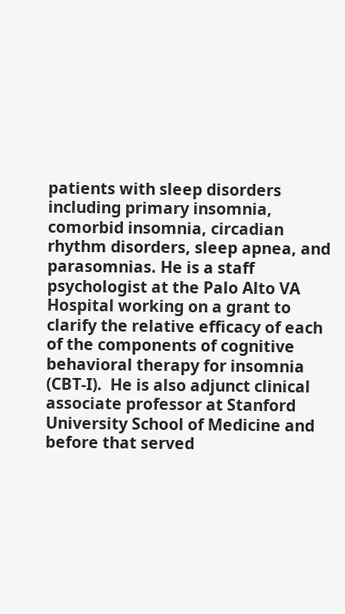patients with sleep disorders including primary insomnia, comorbid insomnia, circadian rhythm disorders, sleep apnea, and parasomnias. He is a staff psychologist at the Palo Alto VA Hospital working on a grant to clarify the relative efficacy of each of the components of cognitive behavioral therapy for insomnia (CBT-I).  He is also adjunct clinical associate professor at Stanford University School of Medicine and before that served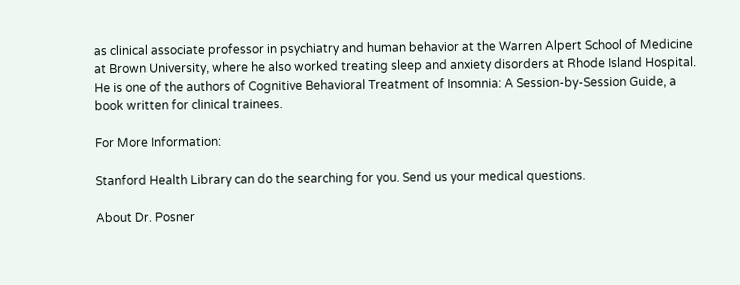as clinical associate professor in psychiatry and human behavior at the Warren Alpert School of Medicine at Brown University, where he also worked treating sleep and anxiety disorders at Rhode Island Hospital. He is one of the authors of Cognitive Behavioral Treatment of Insomnia: A Session-by-Session Guide, a book written for clinical trainees.

For More Information:

Stanford Health Library can do the searching for you. Send us your medical questions.

About Dr. Posner